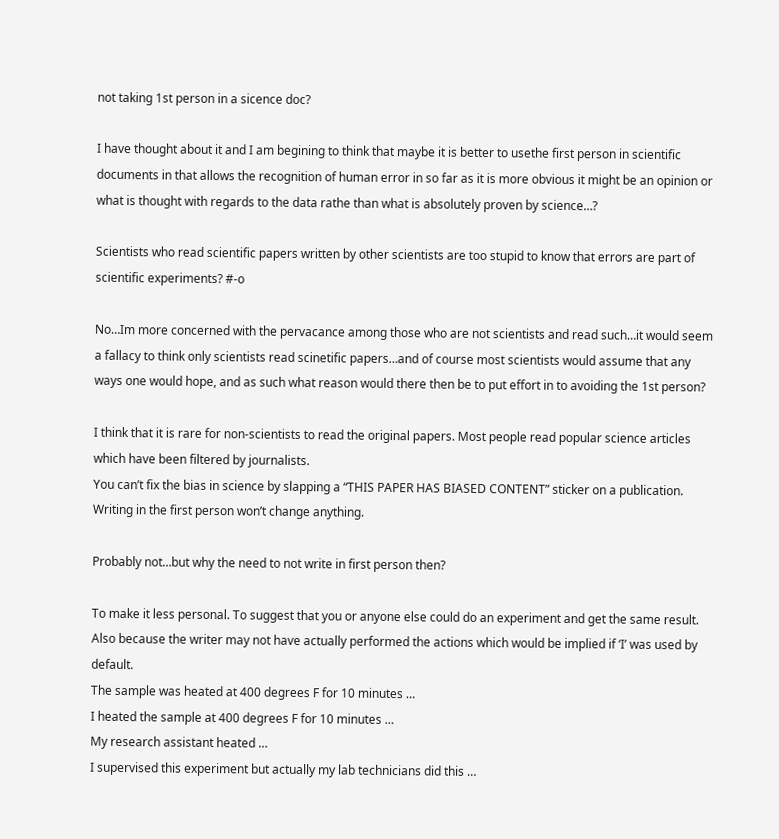not taking 1st person in a sicence doc?

I have thought about it and I am begining to think that maybe it is better to usethe first person in scientific documents in that allows the recognition of human error in so far as it is more obvious it might be an opinion or what is thought with regards to the data rathe than what is absolutely proven by science…?

Scientists who read scientific papers written by other scientists are too stupid to know that errors are part of scientific experiments? #-o

No…Im more concerned with the pervacance among those who are not scientists and read such…it would seem a fallacy to think only scientists read scinetific papers…and of course most scientists would assume that any ways one would hope, and as such what reason would there then be to put effort in to avoiding the 1st person?

I think that it is rare for non-scientists to read the original papers. Most people read popular science articles which have been filtered by journalists.
You can’t fix the bias in science by slapping a “THIS PAPER HAS BIASED CONTENT” sticker on a publication. Writing in the first person won’t change anything.

Probably not…but why the need to not write in first person then?

To make it less personal. To suggest that you or anyone else could do an experiment and get the same result.
Also because the writer may not have actually performed the actions which would be implied if ‘I’ was used by default.
The sample was heated at 400 degrees F for 10 minutes …
I heated the sample at 400 degrees F for 10 minutes …
My research assistant heated …
I supervised this experiment but actually my lab technicians did this …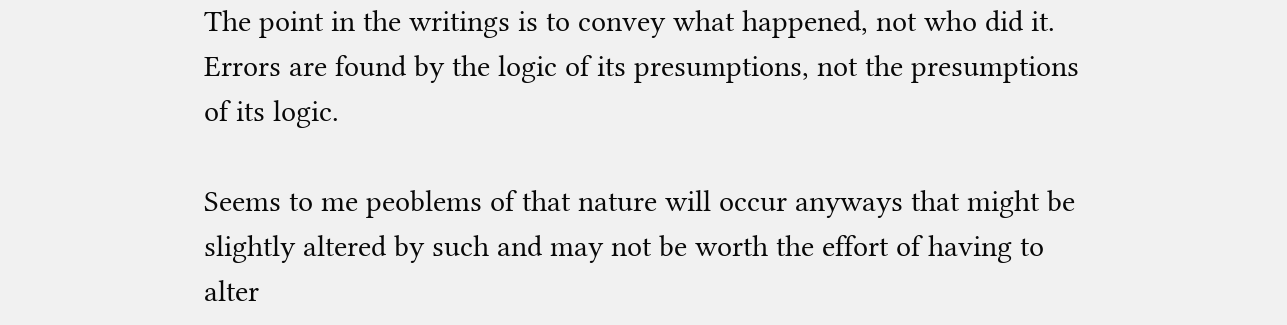The point in the writings is to convey what happened, not who did it.
Errors are found by the logic of its presumptions, not the presumptions of its logic.

Seems to me peoblems of that nature will occur anyways that might be slightly altered by such and may not be worth the effort of having to alter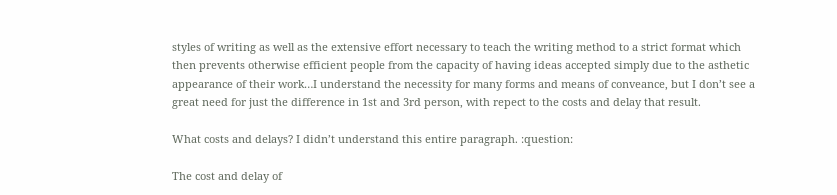styles of writing as well as the extensive effort necessary to teach the writing method to a strict format which then prevents otherwise efficient people from the capacity of having ideas accepted simply due to the asthetic appearance of their work…I understand the necessity for many forms and means of conveance, but I don’t see a great need for just the difference in 1st and 3rd person, with repect to the costs and delay that result.

What costs and delays? I didn’t understand this entire paragraph. :question:

The cost and delay of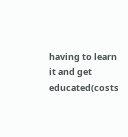having to learn it and get educated(costs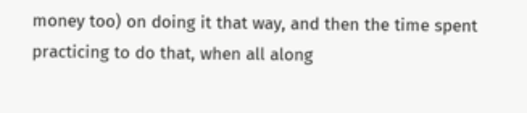money too) on doing it that way, and then the time spent practicing to do that, when all along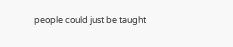people could just be taught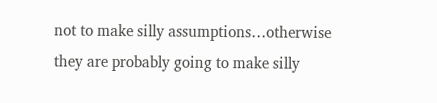not to make silly assumptions…otherwise they are probably going to make silly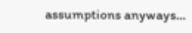assumptions anyways…